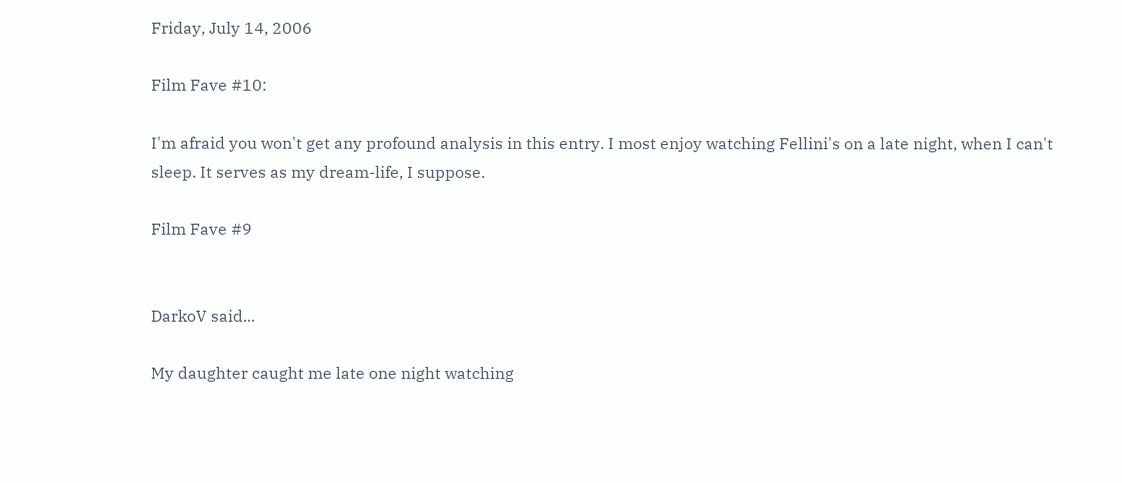Friday, July 14, 2006

Film Fave #10:

I'm afraid you won't get any profound analysis in this entry. I most enjoy watching Fellini's on a late night, when I can't sleep. It serves as my dream-life, I suppose.

Film Fave #9


DarkoV said...

My daughter caught me late one night watching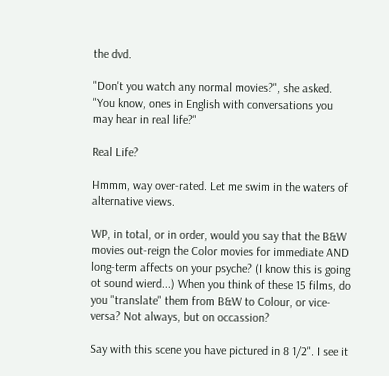the dvd.

"Don't you watch any normal movies?", she asked.
"You know, ones in English with conversations you may hear in real life?"

Real Life?

Hmmm, way over-rated. Let me swim in the waters of alternative views.

WP, in total, or in order, would you say that the B&W movies out-reign the Color movies for immediate AND long-term affects on your psyche? (I know this is going ot sound wierd...) When you think of these 15 films, do you "translate" them from B&W to Colour, or vice-versa? Not always, but on occassion?

Say with this scene you have pictured in 8 1/2". I see it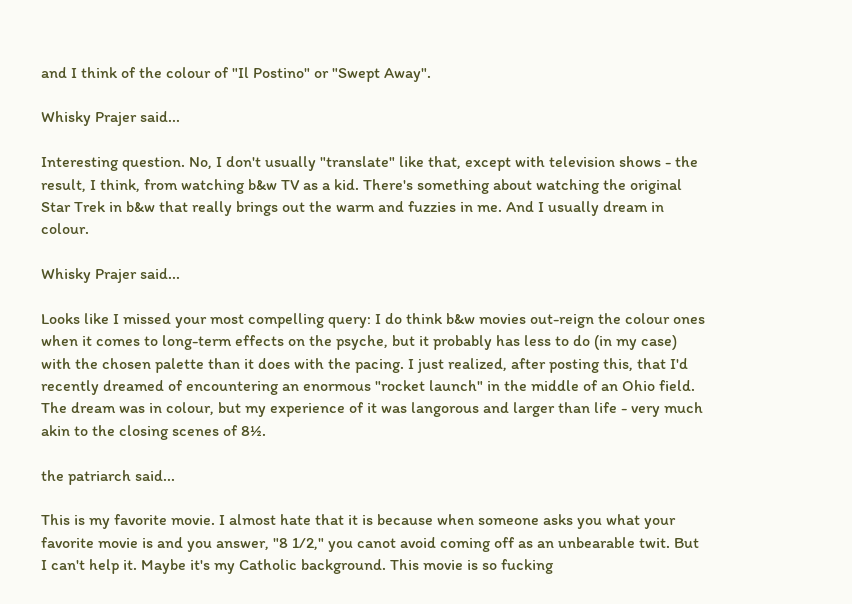and I think of the colour of "Il Postino" or "Swept Away".

Whisky Prajer said...

Interesting question. No, I don't usually "translate" like that, except with television shows - the result, I think, from watching b&w TV as a kid. There's something about watching the original Star Trek in b&w that really brings out the warm and fuzzies in me. And I usually dream in colour.

Whisky Prajer said...

Looks like I missed your most compelling query: I do think b&w movies out-reign the colour ones when it comes to long-term effects on the psyche, but it probably has less to do (in my case) with the chosen palette than it does with the pacing. I just realized, after posting this, that I'd recently dreamed of encountering an enormous "rocket launch" in the middle of an Ohio field. The dream was in colour, but my experience of it was langorous and larger than life - very much akin to the closing scenes of 8½.

the patriarch said...

This is my favorite movie. I almost hate that it is because when someone asks you what your favorite movie is and you answer, "8 1/2," you canot avoid coming off as an unbearable twit. But I can't help it. Maybe it's my Catholic background. This movie is so fucking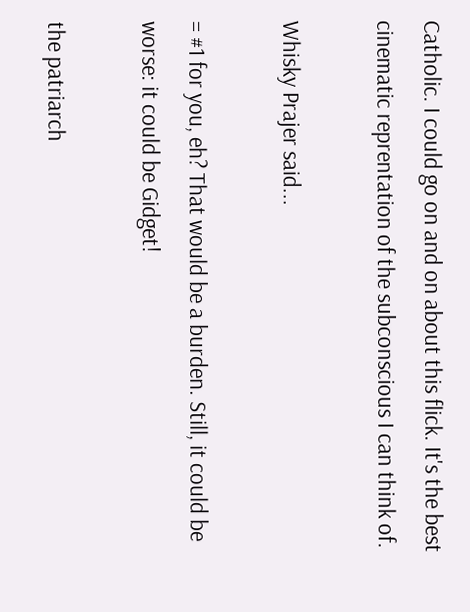Catholic. I could go on and on about this flick. It's the best cinematic reprentation of the subconscious I can think of.

Whisky Prajer said...

= #1 for you, eh? That would be a burden. Still, it could be worse: it could be Gidget!

the patriarch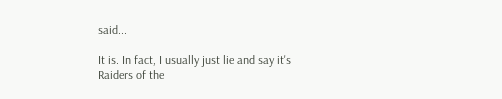said...

It is. In fact, I usually just lie and say it's Raiders of the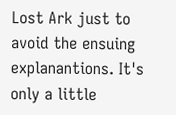Lost Ark just to avoid the ensuing explanantions. It's only a little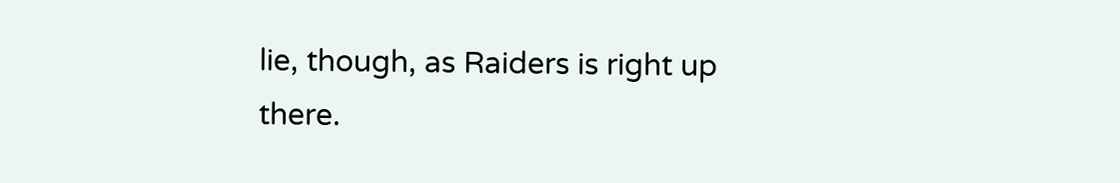lie, though, as Raiders is right up there.